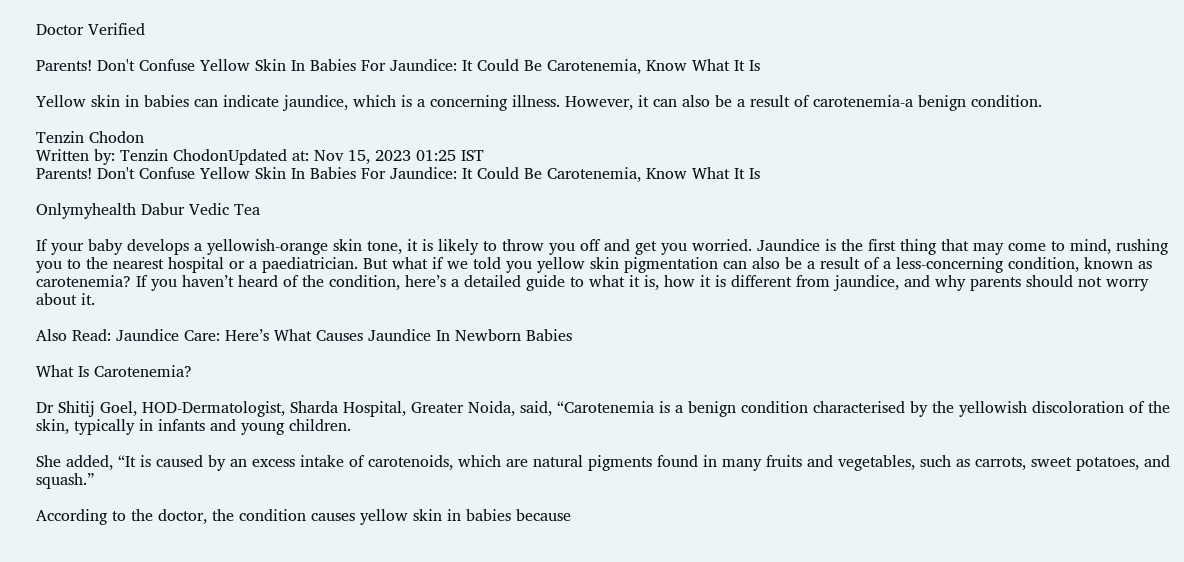Doctor Verified

Parents! Don't Confuse Yellow Skin In Babies For Jaundice: It Could Be Carotenemia, Know What It Is

Yellow skin in babies can indicate jaundice, which is a concerning illness. However, it can also be a result of carotenemia-a benign condition.

Tenzin Chodon
Written by: Tenzin ChodonUpdated at: Nov 15, 2023 01:25 IST
Parents! Don't Confuse Yellow Skin In Babies For Jaundice: It Could Be Carotenemia, Know What It Is

Onlymyhealth Dabur Vedic Tea

If your baby develops a yellowish-orange skin tone, it is likely to throw you off and get you worried. Jaundice is the first thing that may come to mind, rushing you to the nearest hospital or a paediatrician. But what if we told you yellow skin pigmentation can also be a result of a less-concerning condition, known as carotenemia? If you haven’t heard of the condition, here’s a detailed guide to what it is, how it is different from jaundice, and why parents should not worry about it.

Also Read: Jaundice Care: Here’s What Causes Jaundice In Newborn Babies

What Is Carotenemia?

Dr Shitij Goel, HOD-Dermatologist, Sharda Hospital, Greater Noida, said, “Carotenemia is a benign condition characterised by the yellowish discoloration of the skin, typically in infants and young children.

She added, “It is caused by an excess intake of carotenoids, which are natural pigments found in many fruits and vegetables, such as carrots, sweet potatoes, and squash.”

According to the doctor, the condition causes yellow skin in babies because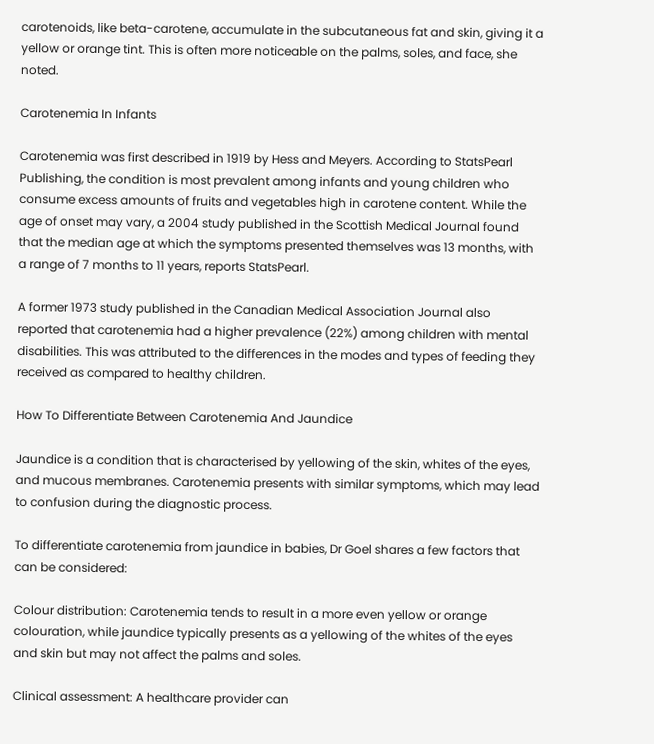carotenoids, like beta-carotene, accumulate in the subcutaneous fat and skin, giving it a yellow or orange tint. This is often more noticeable on the palms, soles, and face, she noted.

Carotenemia In Infants

Carotenemia was first described in 1919 by Hess and Meyers. According to StatsPearl Publishing, the condition is most prevalent among infants and young children who consume excess amounts of fruits and vegetables high in carotene content. While the age of onset may vary, a 2004 study published in the Scottish Medical Journal found that the median age at which the symptoms presented themselves was 13 months, with a range of 7 months to 11 years, reports StatsPearl.

A former 1973 study published in the Canadian Medical Association Journal also reported that carotenemia had a higher prevalence (22%) among children with mental disabilities. This was attributed to the differences in the modes and types of feeding they received as compared to healthy children.

How To Differentiate Between Carotenemia And Jaundice

Jaundice is a condition that is characterised by yellowing of the skin, whites of the eyes, and mucous membranes. Carotenemia presents with similar symptoms, which may lead to confusion during the diagnostic process.

To differentiate carotenemia from jaundice in babies, Dr Goel shares a few factors that can be considered:

Colour distribution: Carotenemia tends to result in a more even yellow or orange colouration, while jaundice typically presents as a yellowing of the whites of the eyes and skin but may not affect the palms and soles.

Clinical assessment: A healthcare provider can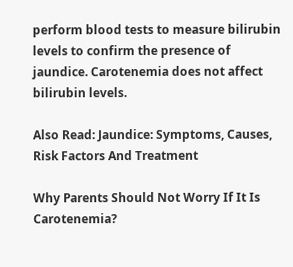perform blood tests to measure bilirubin levels to confirm the presence of jaundice. Carotenemia does not affect bilirubin levels.

Also Read: Jaundice: Symptoms, Causes, Risk Factors And Treatment

Why Parents Should Not Worry If It Is Carotenemia?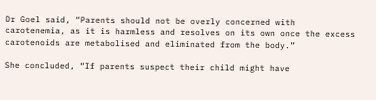Dr Goel said, “Parents should not be overly concerned with carotenemia, as it is harmless and resolves on its own once the excess carotenoids are metabolised and eliminated from the body.”

She concluded, “If parents suspect their child might have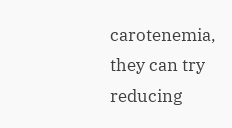carotenemia, they can try reducing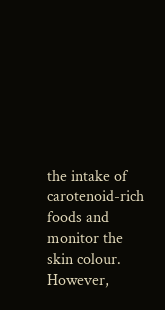the intake of carotenoid-rich foods and monitor the skin colour. However,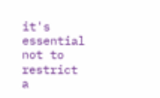it's essential not to restrict a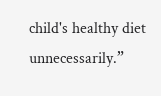child's healthy diet unnecessarily.”